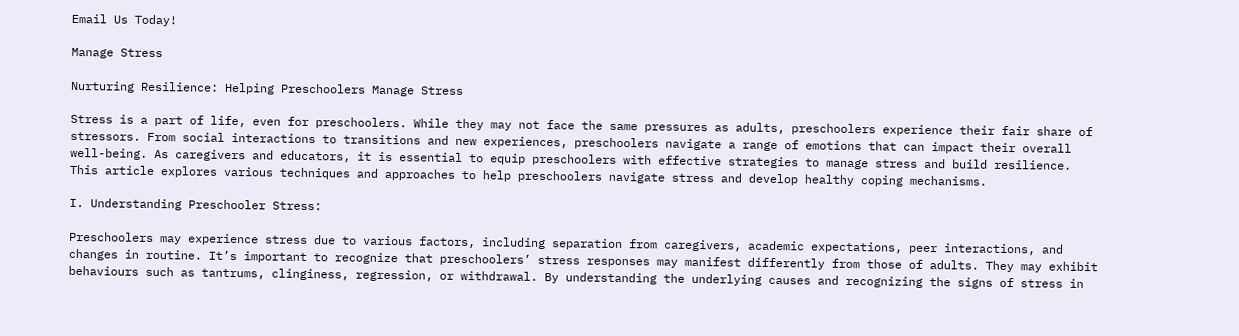Email Us Today!

Manage Stress

Nurturing Resilience: Helping Preschoolers Manage Stress

Stress is a part of life, even for preschoolers. While they may not face the same pressures as adults, preschoolers experience their fair share of stressors. From social interactions to transitions and new experiences, preschoolers navigate a range of emotions that can impact their overall well-being. As caregivers and educators, it is essential to equip preschoolers with effective strategies to manage stress and build resilience. This article explores various techniques and approaches to help preschoolers navigate stress and develop healthy coping mechanisms.

I. Understanding Preschooler Stress:

Preschoolers may experience stress due to various factors, including separation from caregivers, academic expectations, peer interactions, and changes in routine. It’s important to recognize that preschoolers’ stress responses may manifest differently from those of adults. They may exhibit behaviours such as tantrums, clinginess, regression, or withdrawal. By understanding the underlying causes and recognizing the signs of stress in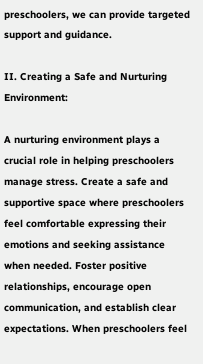preschoolers, we can provide targeted support and guidance.

II. Creating a Safe and Nurturing Environment:

A nurturing environment plays a crucial role in helping preschoolers manage stress. Create a safe and supportive space where preschoolers feel comfortable expressing their emotions and seeking assistance when needed. Foster positive relationships, encourage open communication, and establish clear expectations. When preschoolers feel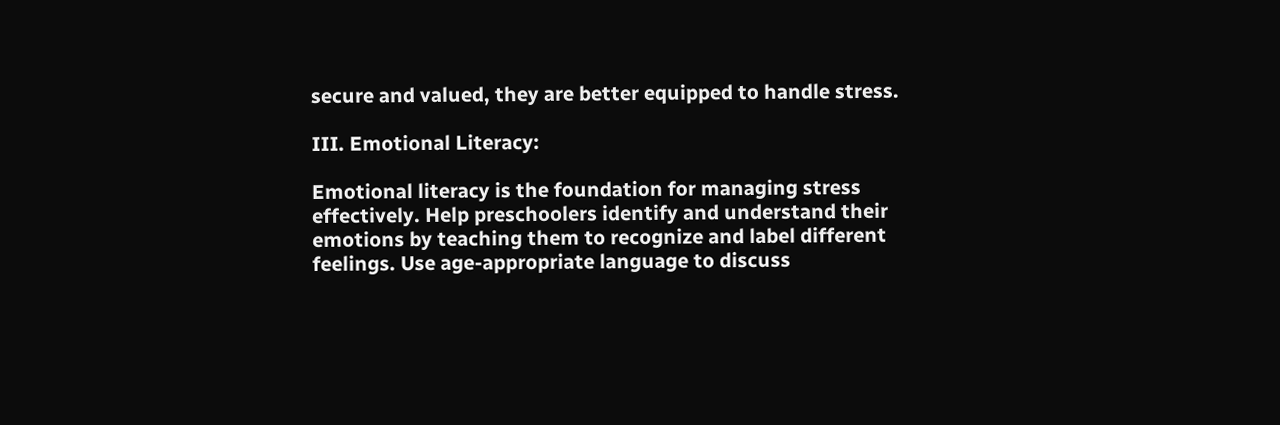secure and valued, they are better equipped to handle stress.

III. Emotional Literacy:

Emotional literacy is the foundation for managing stress effectively. Help preschoolers identify and understand their emotions by teaching them to recognize and label different feelings. Use age-appropriate language to discuss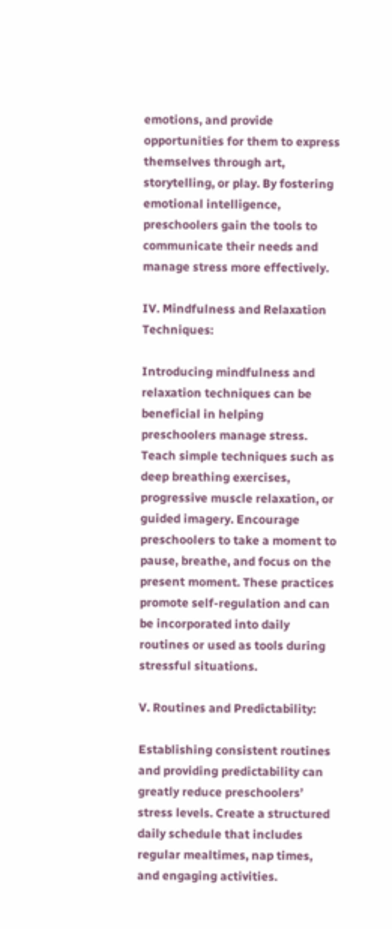emotions, and provide opportunities for them to express themselves through art, storytelling, or play. By fostering emotional intelligence, preschoolers gain the tools to communicate their needs and manage stress more effectively.

IV. Mindfulness and Relaxation Techniques:

Introducing mindfulness and relaxation techniques can be beneficial in helping preschoolers manage stress. Teach simple techniques such as deep breathing exercises, progressive muscle relaxation, or guided imagery. Encourage preschoolers to take a moment to pause, breathe, and focus on the present moment. These practices promote self-regulation and can be incorporated into daily routines or used as tools during stressful situations.

V. Routines and Predictability:

Establishing consistent routines and providing predictability can greatly reduce preschoolers’ stress levels. Create a structured daily schedule that includes regular mealtimes, nap times, and engaging activities.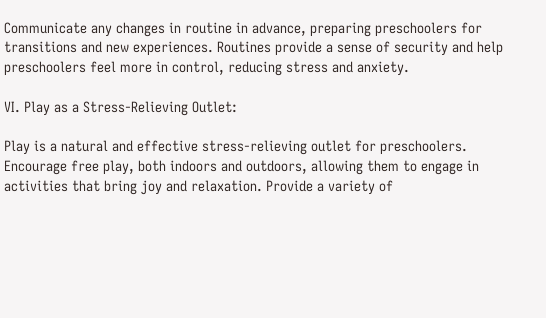Communicate any changes in routine in advance, preparing preschoolers for transitions and new experiences. Routines provide a sense of security and help preschoolers feel more in control, reducing stress and anxiety.

VI. Play as a Stress-Relieving Outlet:

Play is a natural and effective stress-relieving outlet for preschoolers. Encourage free play, both indoors and outdoors, allowing them to engage in activities that bring joy and relaxation. Provide a variety of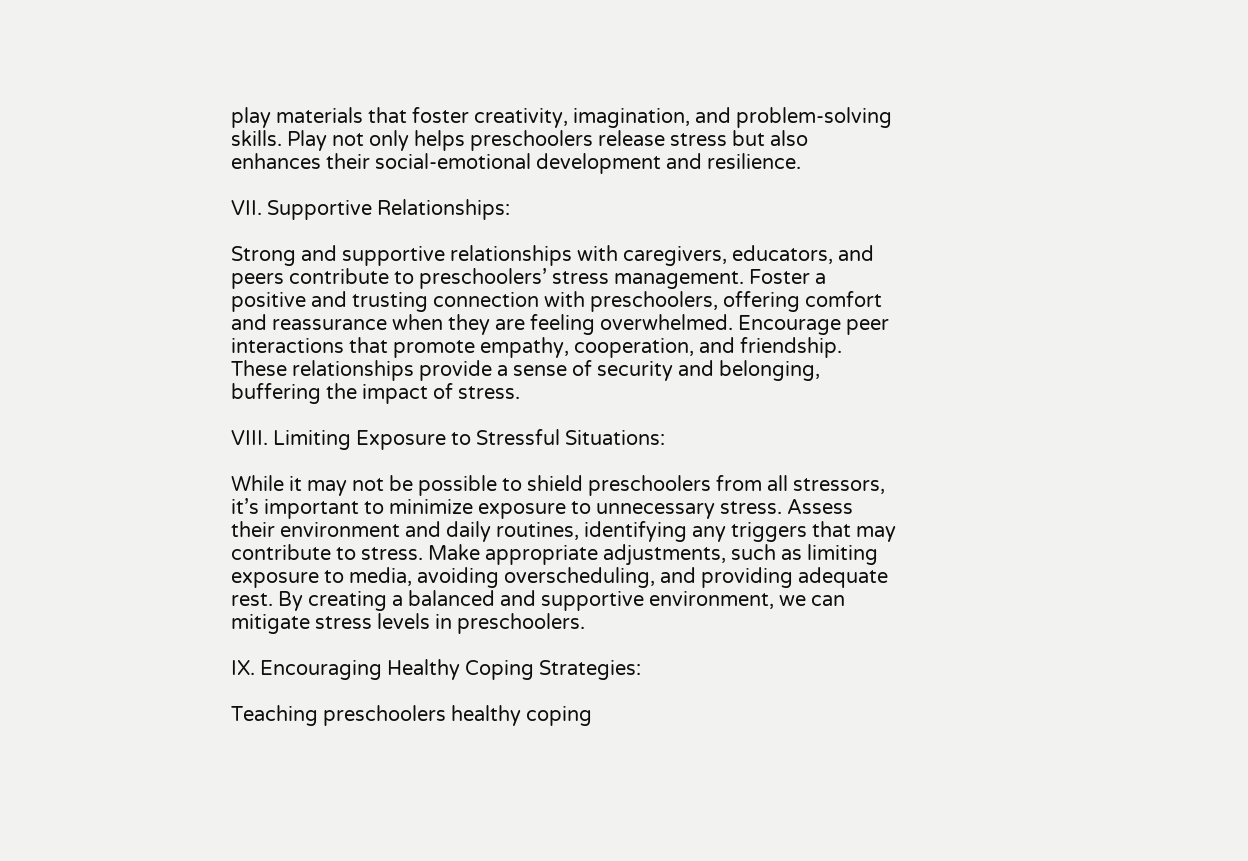play materials that foster creativity, imagination, and problem-solving skills. Play not only helps preschoolers release stress but also enhances their social-emotional development and resilience.

VII. Supportive Relationships:

Strong and supportive relationships with caregivers, educators, and peers contribute to preschoolers’ stress management. Foster a positive and trusting connection with preschoolers, offering comfort and reassurance when they are feeling overwhelmed. Encourage peer interactions that promote empathy, cooperation, and friendship. These relationships provide a sense of security and belonging, buffering the impact of stress.

VIII. Limiting Exposure to Stressful Situations:

While it may not be possible to shield preschoolers from all stressors, it’s important to minimize exposure to unnecessary stress. Assess their environment and daily routines, identifying any triggers that may contribute to stress. Make appropriate adjustments, such as limiting exposure to media, avoiding overscheduling, and providing adequate rest. By creating a balanced and supportive environment, we can mitigate stress levels in preschoolers.

IX. Encouraging Healthy Coping Strategies:

Teaching preschoolers healthy coping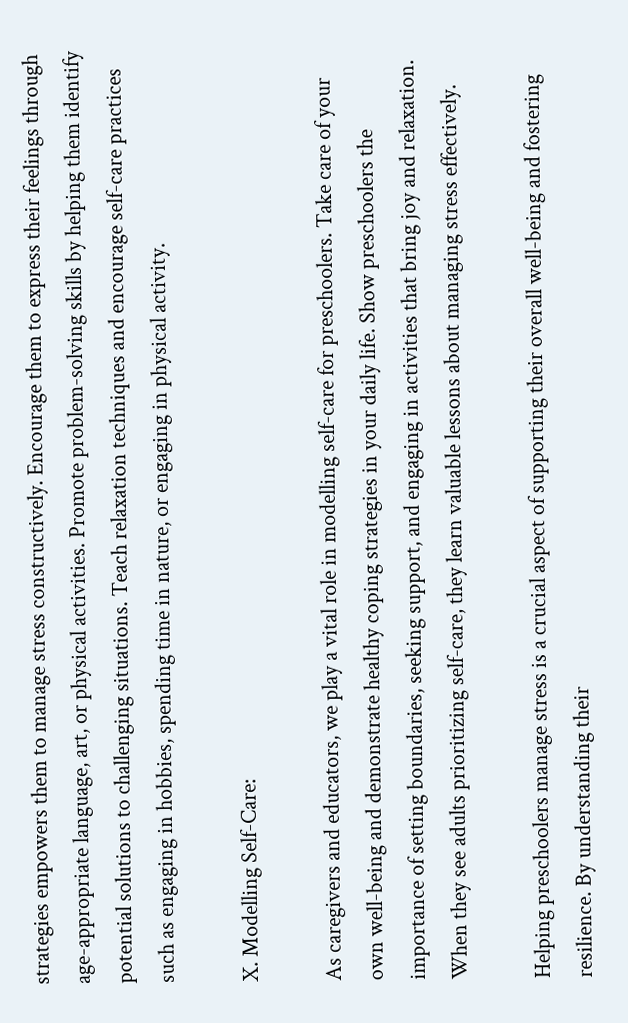strategies empowers them to manage stress constructively. Encourage them to express their feelings through age-appropriate language, art, or physical activities. Promote problem-solving skills by helping them identify potential solutions to challenging situations. Teach relaxation techniques and encourage self-care practices such as engaging in hobbies, spending time in nature, or engaging in physical activity.

X. Modelling Self-Care:

As caregivers and educators, we play a vital role in modelling self-care for preschoolers. Take care of your own well-being and demonstrate healthy coping strategies in your daily life. Show preschoolers the importance of setting boundaries, seeking support, and engaging in activities that bring joy and relaxation. When they see adults prioritizing self-care, they learn valuable lessons about managing stress effectively.

Helping preschoolers manage stress is a crucial aspect of supporting their overall well-being and fostering resilience. By understanding their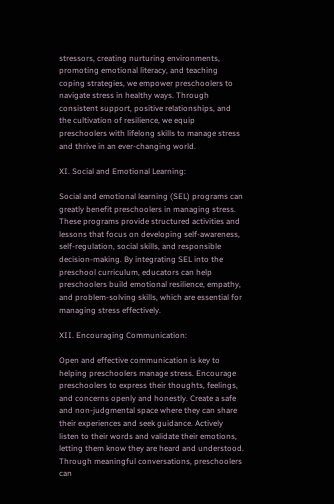stressors, creating nurturing environments, promoting emotional literacy, and teaching coping strategies, we empower preschoolers to navigate stress in healthy ways. Through consistent support, positive relationships, and the cultivation of resilience, we equip preschoolers with lifelong skills to manage stress and thrive in an ever-changing world.

XI. Social and Emotional Learning:

Social and emotional learning (SEL) programs can greatly benefit preschoolers in managing stress. These programs provide structured activities and lessons that focus on developing self-awareness, self-regulation, social skills, and responsible decision-making. By integrating SEL into the preschool curriculum, educators can help preschoolers build emotional resilience, empathy, and problem-solving skills, which are essential for managing stress effectively.

XII. Encouraging Communication:

Open and effective communication is key to helping preschoolers manage stress. Encourage preschoolers to express their thoughts, feelings, and concerns openly and honestly. Create a safe and non-judgmental space where they can share their experiences and seek guidance. Actively listen to their words and validate their emotions, letting them know they are heard and understood. Through meaningful conversations, preschoolers can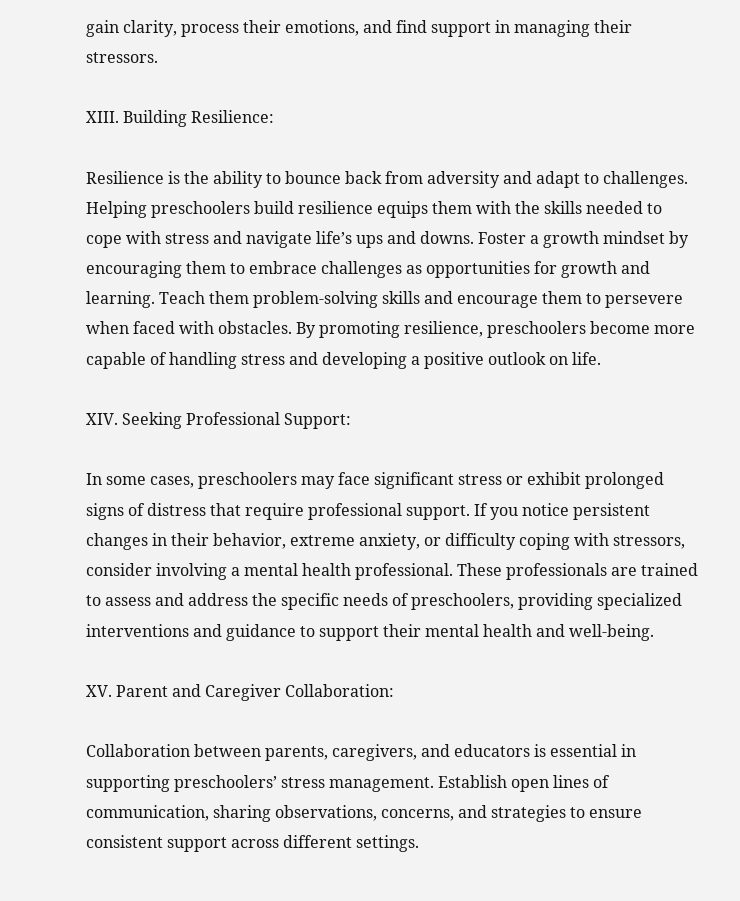gain clarity, process their emotions, and find support in managing their stressors.

XIII. Building Resilience:

Resilience is the ability to bounce back from adversity and adapt to challenges. Helping preschoolers build resilience equips them with the skills needed to cope with stress and navigate life’s ups and downs. Foster a growth mindset by encouraging them to embrace challenges as opportunities for growth and learning. Teach them problem-solving skills and encourage them to persevere when faced with obstacles. By promoting resilience, preschoolers become more capable of handling stress and developing a positive outlook on life.

XIV. Seeking Professional Support:

In some cases, preschoolers may face significant stress or exhibit prolonged signs of distress that require professional support. If you notice persistent changes in their behavior, extreme anxiety, or difficulty coping with stressors, consider involving a mental health professional. These professionals are trained to assess and address the specific needs of preschoolers, providing specialized interventions and guidance to support their mental health and well-being.

XV. Parent and Caregiver Collaboration:

Collaboration between parents, caregivers, and educators is essential in supporting preschoolers’ stress management. Establish open lines of communication, sharing observations, concerns, and strategies to ensure consistent support across different settings.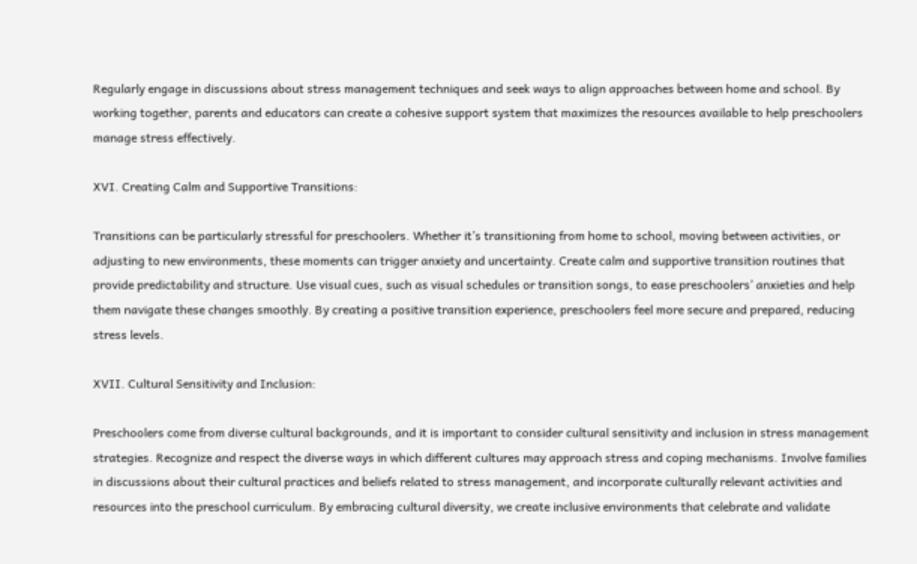Regularly engage in discussions about stress management techniques and seek ways to align approaches between home and school. By working together, parents and educators can create a cohesive support system that maximizes the resources available to help preschoolers manage stress effectively.

XVI. Creating Calm and Supportive Transitions:

Transitions can be particularly stressful for preschoolers. Whether it’s transitioning from home to school, moving between activities, or adjusting to new environments, these moments can trigger anxiety and uncertainty. Create calm and supportive transition routines that provide predictability and structure. Use visual cues, such as visual schedules or transition songs, to ease preschoolers’ anxieties and help them navigate these changes smoothly. By creating a positive transition experience, preschoolers feel more secure and prepared, reducing stress levels.

XVII. Cultural Sensitivity and Inclusion:

Preschoolers come from diverse cultural backgrounds, and it is important to consider cultural sensitivity and inclusion in stress management strategies. Recognize and respect the diverse ways in which different cultures may approach stress and coping mechanisms. Involve families in discussions about their cultural practices and beliefs related to stress management, and incorporate culturally relevant activities and resources into the preschool curriculum. By embracing cultural diversity, we create inclusive environments that celebrate and validate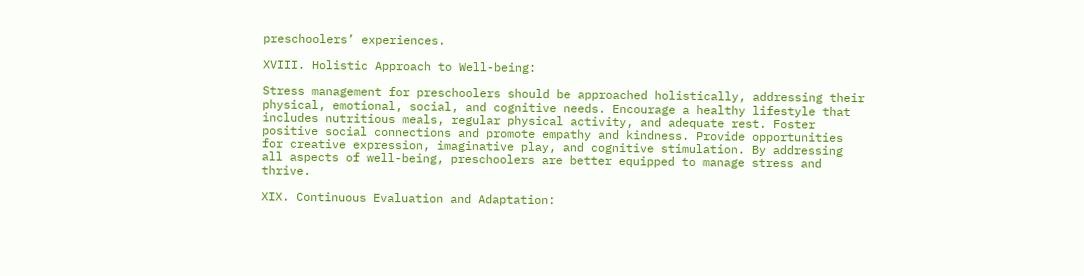preschoolers’ experiences.

XVIII. Holistic Approach to Well-being:

Stress management for preschoolers should be approached holistically, addressing their physical, emotional, social, and cognitive needs. Encourage a healthy lifestyle that includes nutritious meals, regular physical activity, and adequate rest. Foster positive social connections and promote empathy and kindness. Provide opportunities for creative expression, imaginative play, and cognitive stimulation. By addressing all aspects of well-being, preschoolers are better equipped to manage stress and thrive.

XIX. Continuous Evaluation and Adaptation: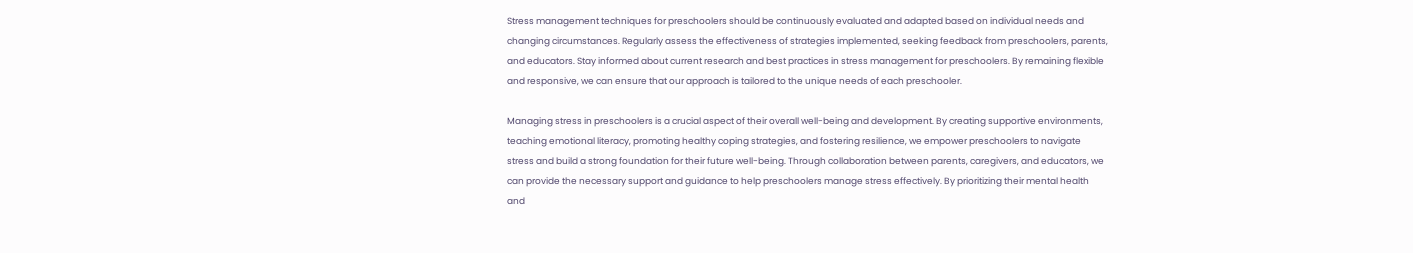Stress management techniques for preschoolers should be continuously evaluated and adapted based on individual needs and changing circumstances. Regularly assess the effectiveness of strategies implemented, seeking feedback from preschoolers, parents, and educators. Stay informed about current research and best practices in stress management for preschoolers. By remaining flexible and responsive, we can ensure that our approach is tailored to the unique needs of each preschooler.

Managing stress in preschoolers is a crucial aspect of their overall well-being and development. By creating supportive environments, teaching emotional literacy, promoting healthy coping strategies, and fostering resilience, we empower preschoolers to navigate stress and build a strong foundation for their future well-being. Through collaboration between parents, caregivers, and educators, we can provide the necessary support and guidance to help preschoolers manage stress effectively. By prioritizing their mental health and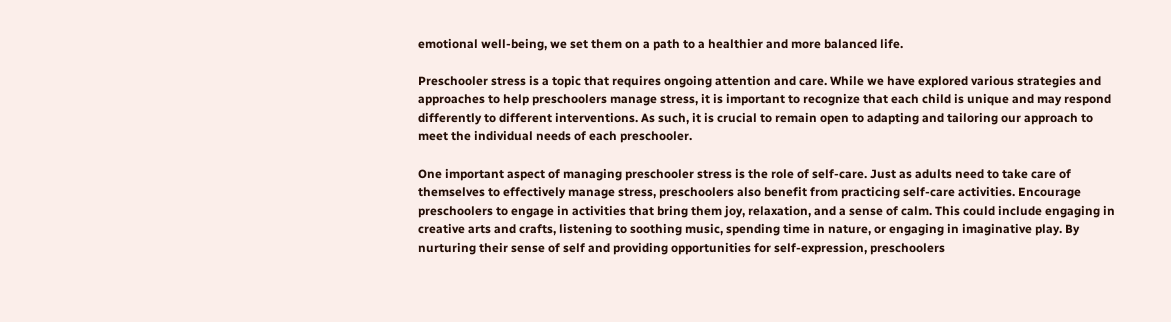emotional well-being, we set them on a path to a healthier and more balanced life.

Preschooler stress is a topic that requires ongoing attention and care. While we have explored various strategies and approaches to help preschoolers manage stress, it is important to recognize that each child is unique and may respond differently to different interventions. As such, it is crucial to remain open to adapting and tailoring our approach to meet the individual needs of each preschooler.

One important aspect of managing preschooler stress is the role of self-care. Just as adults need to take care of themselves to effectively manage stress, preschoolers also benefit from practicing self-care activities. Encourage preschoolers to engage in activities that bring them joy, relaxation, and a sense of calm. This could include engaging in creative arts and crafts, listening to soothing music, spending time in nature, or engaging in imaginative play. By nurturing their sense of self and providing opportunities for self-expression, preschoolers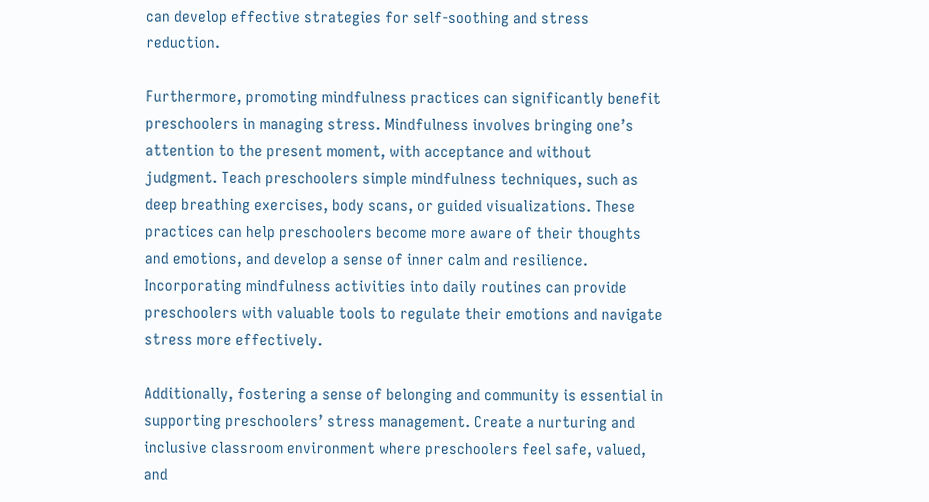can develop effective strategies for self-soothing and stress reduction.

Furthermore, promoting mindfulness practices can significantly benefit preschoolers in managing stress. Mindfulness involves bringing one’s attention to the present moment, with acceptance and without judgment. Teach preschoolers simple mindfulness techniques, such as deep breathing exercises, body scans, or guided visualizations. These practices can help preschoolers become more aware of their thoughts and emotions, and develop a sense of inner calm and resilience. Incorporating mindfulness activities into daily routines can provide preschoolers with valuable tools to regulate their emotions and navigate stress more effectively.

Additionally, fostering a sense of belonging and community is essential in supporting preschoolers’ stress management. Create a nurturing and inclusive classroom environment where preschoolers feel safe, valued, and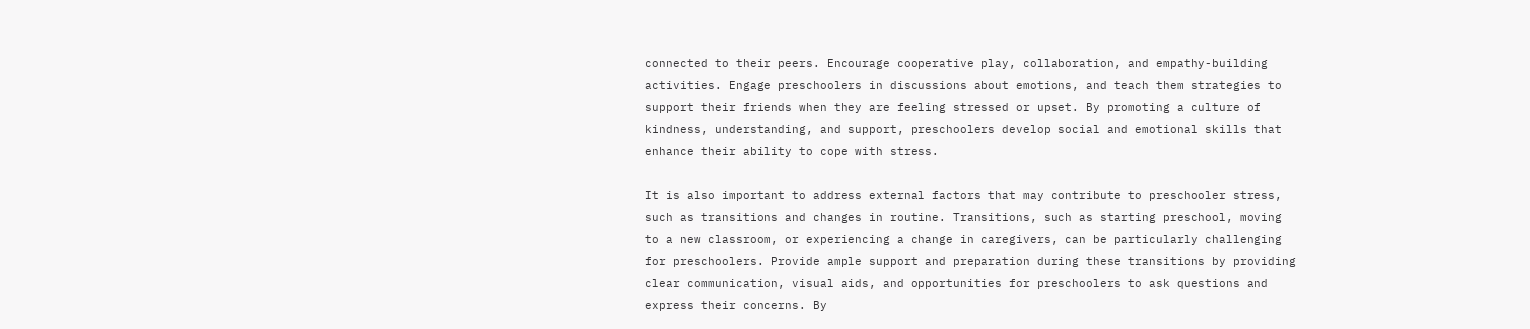connected to their peers. Encourage cooperative play, collaboration, and empathy-building activities. Engage preschoolers in discussions about emotions, and teach them strategies to support their friends when they are feeling stressed or upset. By promoting a culture of kindness, understanding, and support, preschoolers develop social and emotional skills that enhance their ability to cope with stress.

It is also important to address external factors that may contribute to preschooler stress, such as transitions and changes in routine. Transitions, such as starting preschool, moving to a new classroom, or experiencing a change in caregivers, can be particularly challenging for preschoolers. Provide ample support and preparation during these transitions by providing clear communication, visual aids, and opportunities for preschoolers to ask questions and express their concerns. By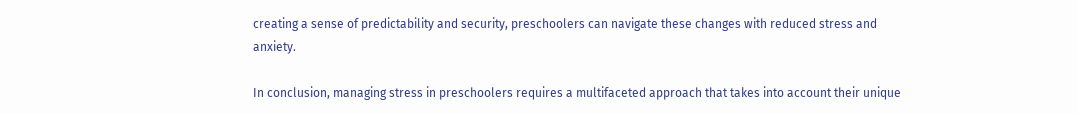creating a sense of predictability and security, preschoolers can navigate these changes with reduced stress and anxiety.

In conclusion, managing stress in preschoolers requires a multifaceted approach that takes into account their unique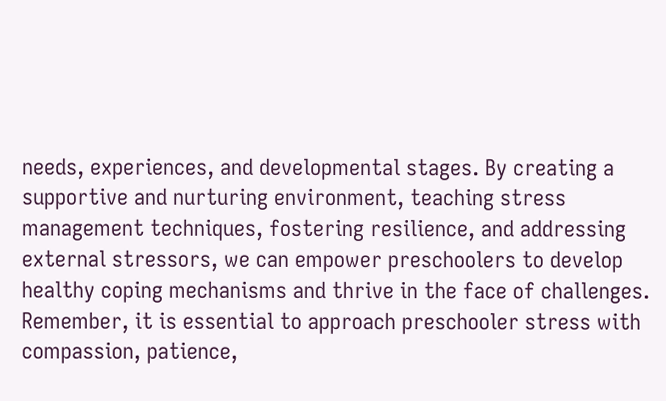needs, experiences, and developmental stages. By creating a supportive and nurturing environment, teaching stress management techniques, fostering resilience, and addressing external stressors, we can empower preschoolers to develop healthy coping mechanisms and thrive in the face of challenges. Remember, it is essential to approach preschooler stress with compassion, patience,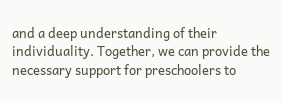and a deep understanding of their individuality. Together, we can provide the necessary support for preschoolers to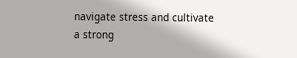navigate stress and cultivate a strong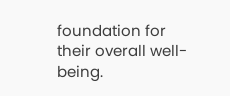foundation for their overall well-being.